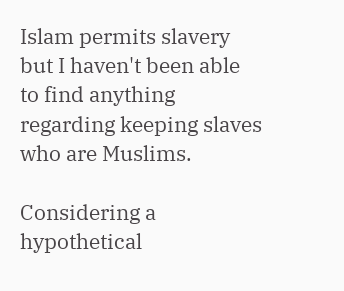Islam permits slavery but I haven't been able to find anything regarding keeping slaves who are Muslims.

Considering a hypothetical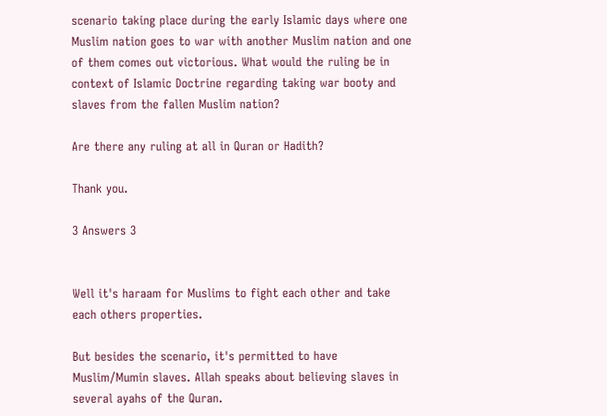scenario taking place during the early Islamic days where one Muslim nation goes to war with another Muslim nation and one of them comes out victorious. What would the ruling be in context of Islamic Doctrine regarding taking war booty and slaves from the fallen Muslim nation?

Are there any ruling at all in Quran or Hadith?

Thank you.

3 Answers 3


Well it's haraam for Muslims to fight each other and take each others properties.

But besides the scenario, it's permitted to have Muslim/Mumin slaves. Allah speaks about believing slaves in several ayahs of the Quran.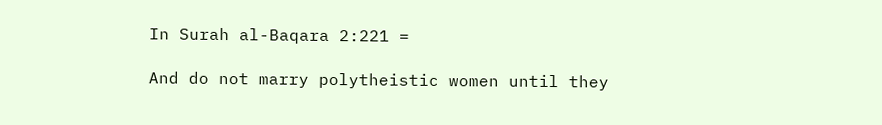In Surah al-Baqara 2:221 =

And do not marry polytheistic women until they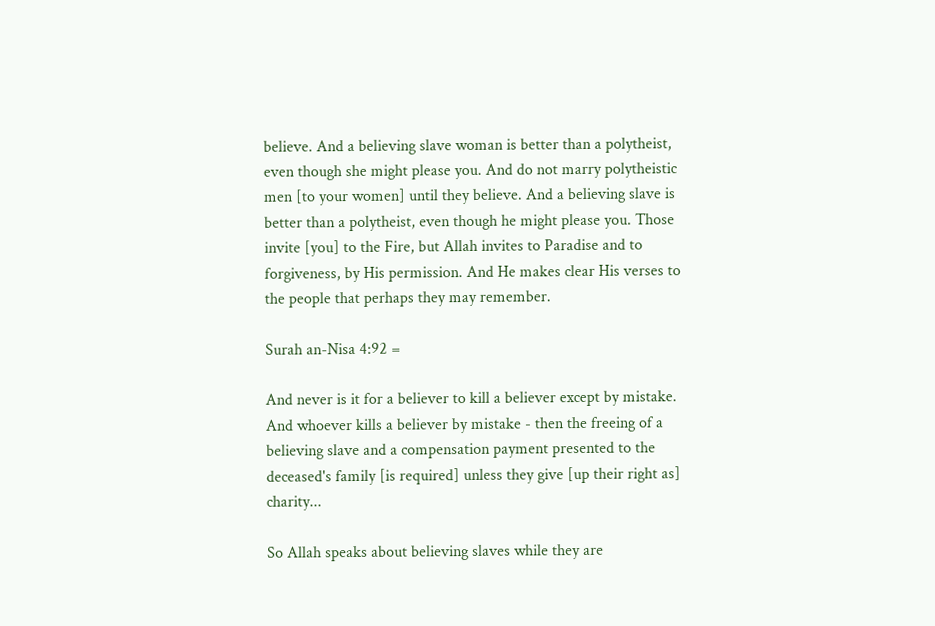believe. And a believing slave woman is better than a polytheist, even though she might please you. And do not marry polytheistic men [to your women] until they believe. And a believing slave is better than a polytheist, even though he might please you. Those invite [you] to the Fire, but Allah invites to Paradise and to forgiveness, by His permission. And He makes clear His verses to the people that perhaps they may remember.

Surah an-Nisa 4:92 =

And never is it for a believer to kill a believer except by mistake. And whoever kills a believer by mistake - then the freeing of a believing slave and a compensation payment presented to the deceased's family [is required] unless they give [up their right as] charity...

So Allah speaks about believing slaves while they are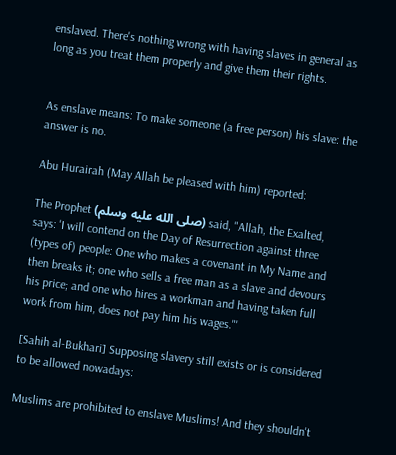enslaved. There's nothing wrong with having slaves in general as long as you treat them properly and give them their rights.


As enslave means: To make someone (a free person) his slave: the answer is no.

Abu Hurairah (May Allah be pleased with him) reported:

The Prophet (صلى الله عليه وسلم) said, "Allah, the Exalted, says: 'I will contend on the Day of Resurrection against three (types of) people: One who makes a covenant in My Name and then breaks it; one who sells a free man as a slave and devours his price; and one who hires a workman and having taken full work from him, does not pay him his wages."'

[Sahih al-Bukhari] Supposing slavery still exists or is considered to be allowed nowadays:

Muslims are prohibited to enslave Muslims! And they shouldn't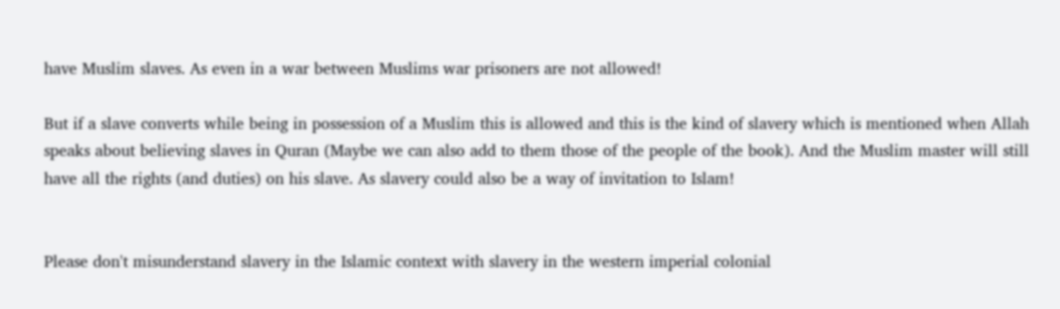have Muslim slaves. As even in a war between Muslims war prisoners are not allowed!

But if a slave converts while being in possession of a Muslim this is allowed and this is the kind of slavery which is mentioned when Allah speaks about believing slaves in Quran (Maybe we can also add to them those of the people of the book). And the Muslim master will still have all the rights (and duties) on his slave. As slavery could also be a way of invitation to Islam!


Please don't misunderstand slavery in the Islamic context with slavery in the western imperial colonial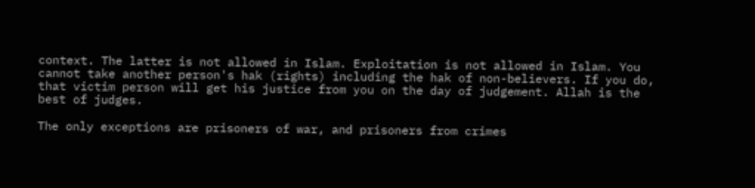context. The latter is not allowed in Islam. Exploitation is not allowed in Islam. You cannot take another person's hak (rights) including the hak of non-believers. If you do, that victim person will get his justice from you on the day of judgement. Allah is the best of judges.

The only exceptions are prisoners of war, and prisoners from crimes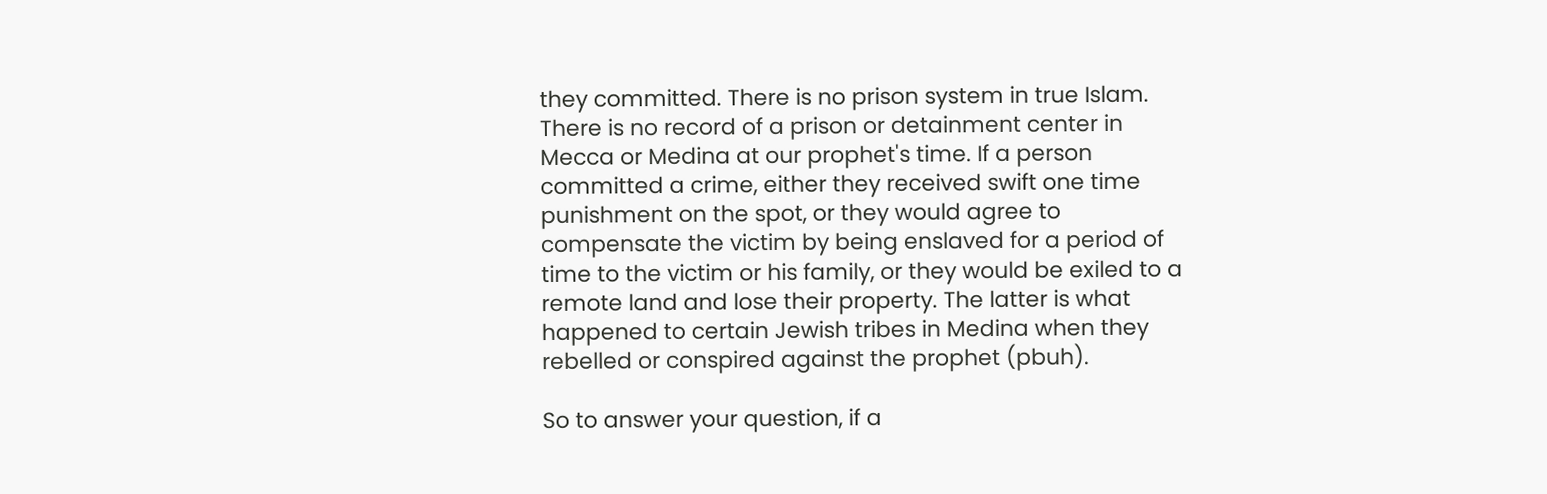they committed. There is no prison system in true Islam. There is no record of a prison or detainment center in Mecca or Medina at our prophet's time. If a person committed a crime, either they received swift one time punishment on the spot, or they would agree to compensate the victim by being enslaved for a period of time to the victim or his family, or they would be exiled to a remote land and lose their property. The latter is what happened to certain Jewish tribes in Medina when they rebelled or conspired against the prophet (pbuh).

So to answer your question, if a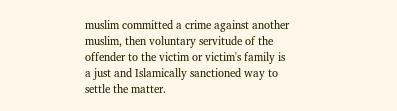muslim committed a crime against another muslim, then voluntary servitude of the offender to the victim or victim's family is a just and Islamically sanctioned way to settle the matter.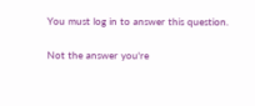You must log in to answer this question.

Not the answer you're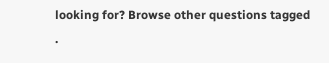looking for? Browse other questions tagged .